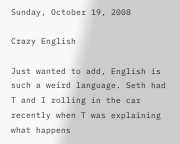Sunday, October 19, 2008

Crazy English

Just wanted to add, English is such a weird language. Seth had T and I rolling in the car recently when T was explaining what happens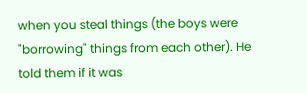when you steal things (the boys were "borrowing" things from each other). He told them if it was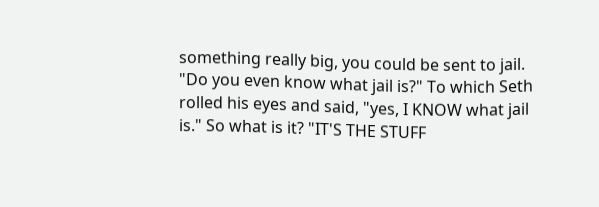something really big, you could be sent to jail. "Do you even know what jail is?" To which Seth rolled his eyes and said, "yes, I KNOW what jail is." So what is it? "IT'S THE STUFF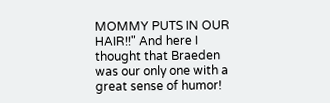MOMMY PUTS IN OUR HAIR!!" And here I thought that Braeden was our only one with a great sense of humor!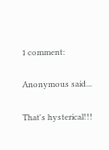1 comment:

Anonymous said...

That's hysterical!!!